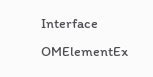Interface OMElementEx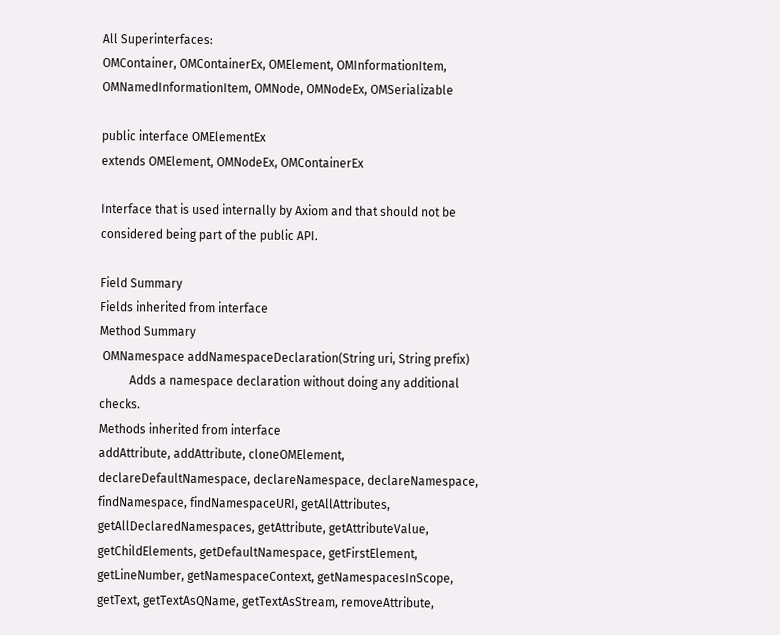All Superinterfaces:
OMContainer, OMContainerEx, OMElement, OMInformationItem, OMNamedInformationItem, OMNode, OMNodeEx, OMSerializable

public interface OMElementEx
extends OMElement, OMNodeEx, OMContainerEx

Interface that is used internally by Axiom and that should not be considered being part of the public API.

Field Summary
Fields inherited from interface
Method Summary
 OMNamespace addNamespaceDeclaration(String uri, String prefix)
          Adds a namespace declaration without doing any additional checks.
Methods inherited from interface
addAttribute, addAttribute, cloneOMElement, declareDefaultNamespace, declareNamespace, declareNamespace, findNamespace, findNamespaceURI, getAllAttributes, getAllDeclaredNamespaces, getAttribute, getAttributeValue, getChildElements, getDefaultNamespace, getFirstElement, getLineNumber, getNamespaceContext, getNamespacesInScope, getText, getTextAsQName, getTextAsStream, removeAttribute,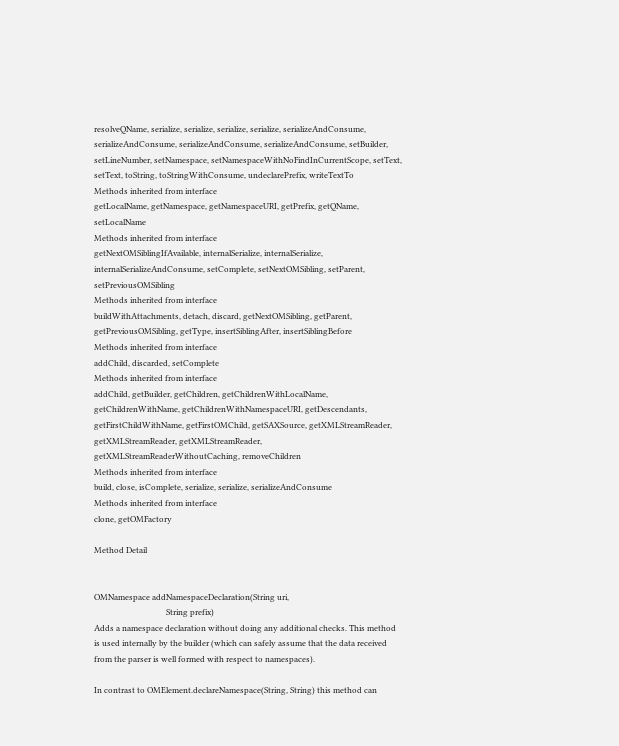resolveQName, serialize, serialize, serialize, serialize, serializeAndConsume, serializeAndConsume, serializeAndConsume, serializeAndConsume, setBuilder, setLineNumber, setNamespace, setNamespaceWithNoFindInCurrentScope, setText, setText, toString, toStringWithConsume, undeclarePrefix, writeTextTo
Methods inherited from interface
getLocalName, getNamespace, getNamespaceURI, getPrefix, getQName, setLocalName
Methods inherited from interface
getNextOMSiblingIfAvailable, internalSerialize, internalSerialize, internalSerializeAndConsume, setComplete, setNextOMSibling, setParent, setPreviousOMSibling
Methods inherited from interface
buildWithAttachments, detach, discard, getNextOMSibling, getParent, getPreviousOMSibling, getType, insertSiblingAfter, insertSiblingBefore
Methods inherited from interface
addChild, discarded, setComplete
Methods inherited from interface
addChild, getBuilder, getChildren, getChildrenWithLocalName, getChildrenWithName, getChildrenWithNamespaceURI, getDescendants, getFirstChildWithName, getFirstOMChild, getSAXSource, getXMLStreamReader, getXMLStreamReader, getXMLStreamReader, getXMLStreamReaderWithoutCaching, removeChildren
Methods inherited from interface
build, close, isComplete, serialize, serialize, serializeAndConsume
Methods inherited from interface
clone, getOMFactory

Method Detail


OMNamespace addNamespaceDeclaration(String uri,
                                    String prefix)
Adds a namespace declaration without doing any additional checks. This method is used internally by the builder (which can safely assume that the data received from the parser is well formed with respect to namespaces).

In contrast to OMElement.declareNamespace(String, String) this method can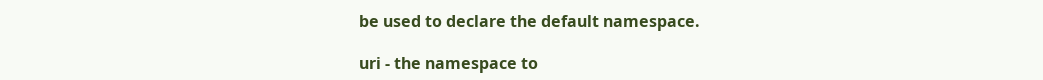be used to declare the default namespace.

uri - the namespace to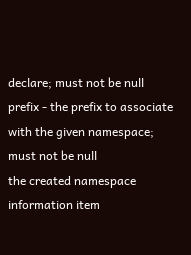declare; must not be null
prefix - the prefix to associate with the given namespace; must not be null
the created namespace information item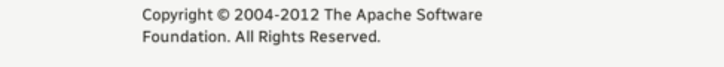Copyright © 2004-2012 The Apache Software Foundation. All Rights Reserved.